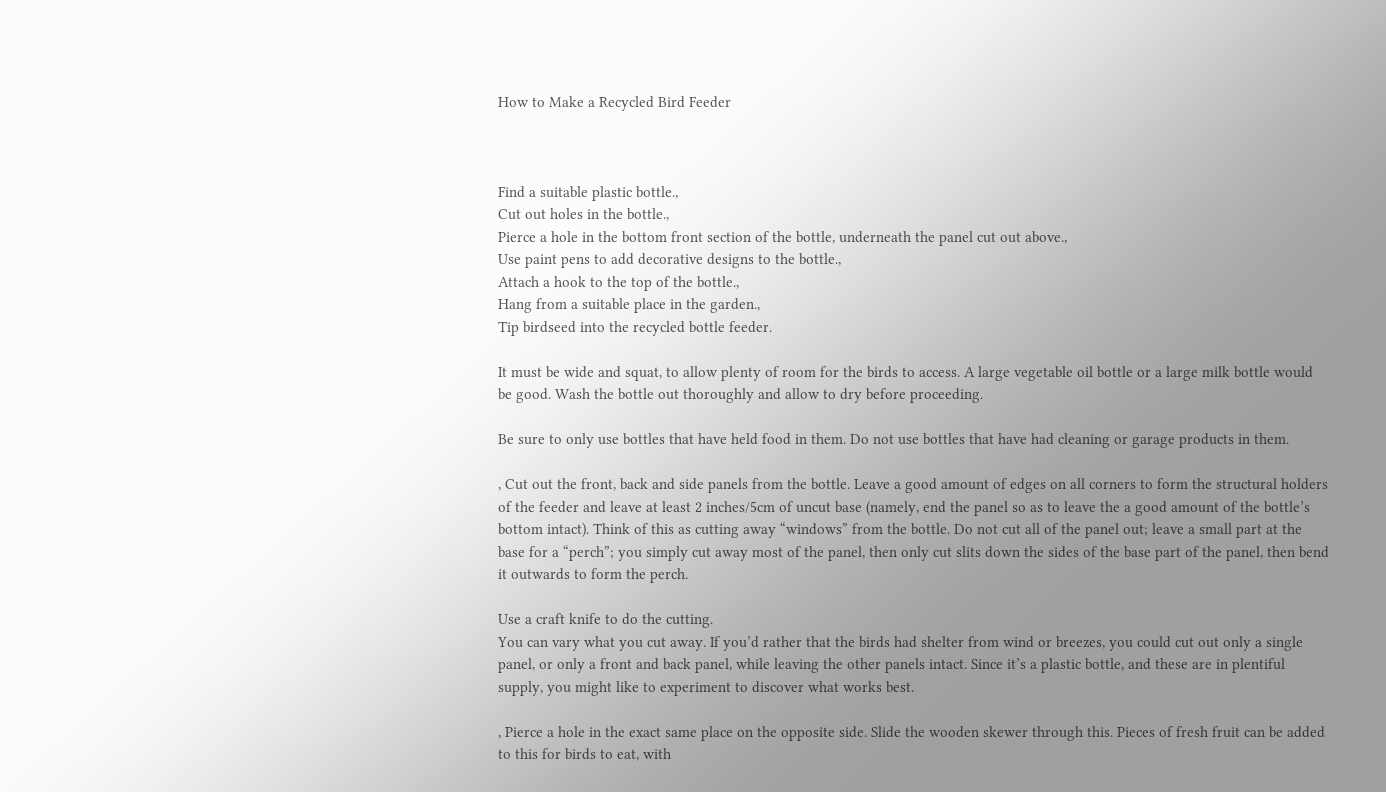How to Make a Recycled Bird Feeder



Find a suitable plastic bottle.,
Cut out holes in the bottle.,
Pierce a hole in the bottom front section of the bottle, underneath the panel cut out above.,
Use paint pens to add decorative designs to the bottle.,
Attach a hook to the top of the bottle.,
Hang from a suitable place in the garden.,
Tip birdseed into the recycled bottle feeder.

It must be wide and squat, to allow plenty of room for the birds to access. A large vegetable oil bottle or a large milk bottle would be good. Wash the bottle out thoroughly and allow to dry before proceeding.

Be sure to only use bottles that have held food in them. Do not use bottles that have had cleaning or garage products in them.

, Cut out the front, back and side panels from the bottle. Leave a good amount of edges on all corners to form the structural holders of the feeder and leave at least 2 inches/5cm of uncut base (namely, end the panel so as to leave the a good amount of the bottle’s bottom intact). Think of this as cutting away “windows” from the bottle. Do not cut all of the panel out; leave a small part at the base for a “perch”; you simply cut away most of the panel, then only cut slits down the sides of the base part of the panel, then bend it outwards to form the perch.

Use a craft knife to do the cutting.
You can vary what you cut away. If you’d rather that the birds had shelter from wind or breezes, you could cut out only a single panel, or only a front and back panel, while leaving the other panels intact. Since it’s a plastic bottle, and these are in plentiful supply, you might like to experiment to discover what works best.

, Pierce a hole in the exact same place on the opposite side. Slide the wooden skewer through this. Pieces of fresh fruit can be added to this for birds to eat, with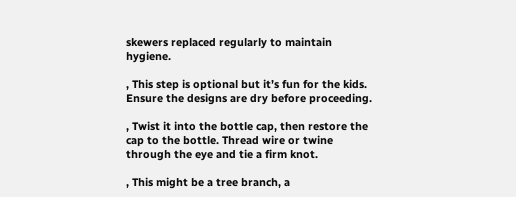skewers replaced regularly to maintain hygiene.

, This step is optional but it’s fun for the kids. Ensure the designs are dry before proceeding.

, Twist it into the bottle cap, then restore the cap to the bottle. Thread wire or twine through the eye and tie a firm knot.

, This might be a tree branch, a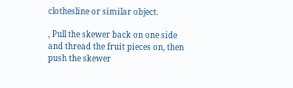clothesline or similar object.

, Pull the skewer back on one side and thread the fruit pieces on, then push the skewer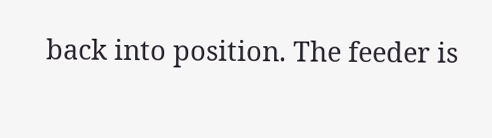back into position. The feeder is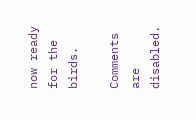now ready for the birds.

Comments are disabled.